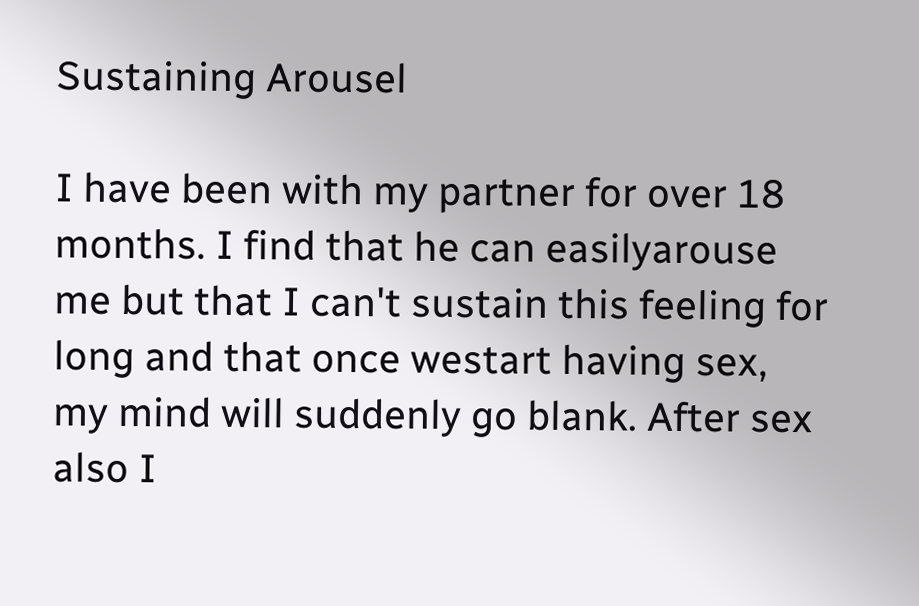Sustaining Arousel

I have been with my partner for over 18 months. I find that he can easilyarouse me but that I can't sustain this feeling for long and that once westart having sex, my mind will suddenly go blank. After sex also I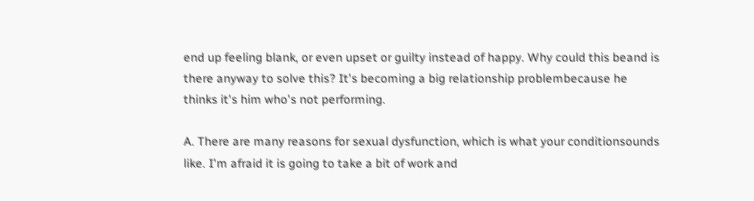end up feeling blank, or even upset or guilty instead of happy. Why could this beand is there anyway to solve this? It's becoming a big relationship problembecause he thinks it's him who's not performing.

A. There are many reasons for sexual dysfunction, which is what your conditionsounds like. I'm afraid it is going to take a bit of work and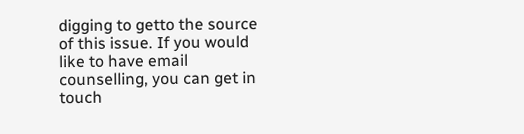digging to getto the source of this issue. If you would like to have email counselling, you can get in touch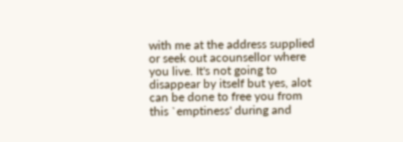with me at the address supplied or seek out acounsellor where you live. It's not going to disappear by itself but yes, alot can be done to free you from this `emptiness' during and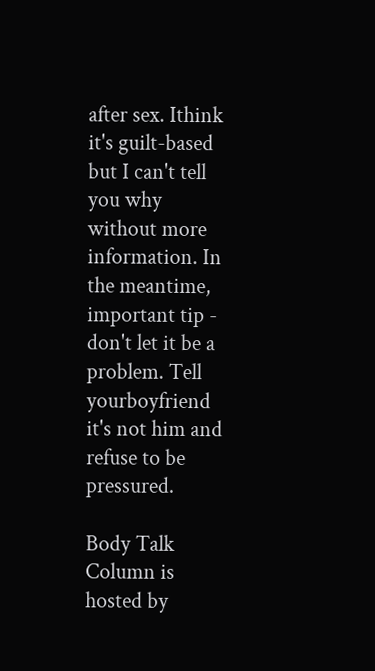after sex. Ithink it's guilt-based but I can't tell you why without more information. In the meantime, important tip - don't let it be a problem. Tell yourboyfriend it's not him and refuse to be pressured.

Body Talk Column is hosted by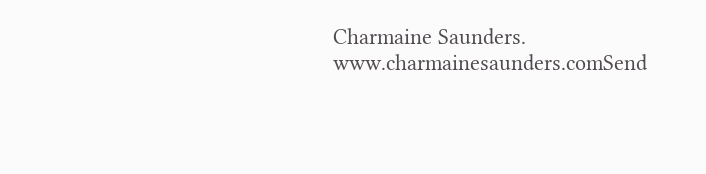Charmaine Saunders. www.charmainesaunders.comSend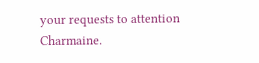your requests to attention Charmaine.